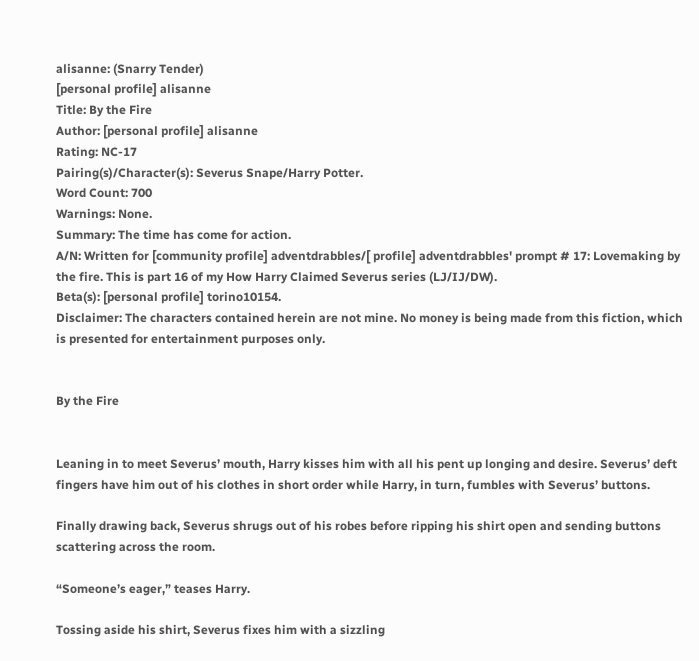alisanne: (Snarry Tender)
[personal profile] alisanne
Title: By the Fire
Author: [personal profile] alisanne
Rating: NC-17
Pairing(s)/Character(s): Severus Snape/Harry Potter.
Word Count: 700
Warnings: None.
Summary: The time has come for action.
A/N: Written for [community profile] adventdrabbles/[ profile] adventdrabbles' prompt # 17: Lovemaking by the fire. This is part 16 of my How Harry Claimed Severus series (LJ/IJ/DW).
Beta(s): [personal profile] torino10154.
Disclaimer: The characters contained herein are not mine. No money is being made from this fiction, which is presented for entertainment purposes only.


By the Fire


Leaning in to meet Severus’ mouth, Harry kisses him with all his pent up longing and desire. Severus’ deft fingers have him out of his clothes in short order while Harry, in turn, fumbles with Severus’ buttons.

Finally drawing back, Severus shrugs out of his robes before ripping his shirt open and sending buttons scattering across the room.

“Someone’s eager,” teases Harry.

Tossing aside his shirt, Severus fixes him with a sizzling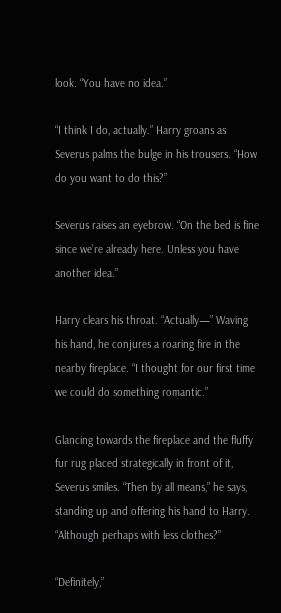look. “You have no idea.”

“I think I do, actually.” Harry groans as Severus palms the bulge in his trousers. “How do you want to do this?”

Severus raises an eyebrow. “On the bed is fine since we’re already here. Unless you have another idea.”

Harry clears his throat. “Actually—” Waving his hand, he conjures a roaring fire in the nearby fireplace. “I thought for our first time we could do something romantic.”

Glancing towards the fireplace and the fluffy fur rug placed strategically in front of it, Severus smiles. “Then by all means,” he says, standing up and offering his hand to Harry. “Although perhaps with less clothes?”

“Definitely,”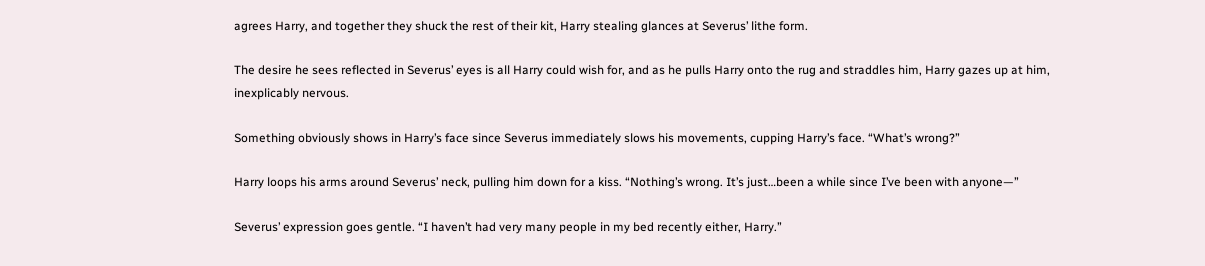agrees Harry, and together they shuck the rest of their kit, Harry stealing glances at Severus’ lithe form.

The desire he sees reflected in Severus’ eyes is all Harry could wish for, and as he pulls Harry onto the rug and straddles him, Harry gazes up at him, inexplicably nervous.

Something obviously shows in Harry’s face since Severus immediately slows his movements, cupping Harry’s face. “What’s wrong?”

Harry loops his arms around Severus’ neck, pulling him down for a kiss. “Nothing’s wrong. It’s just…been a while since I’ve been with anyone—”

Severus’ expression goes gentle. “I haven’t had very many people in my bed recently either, Harry.”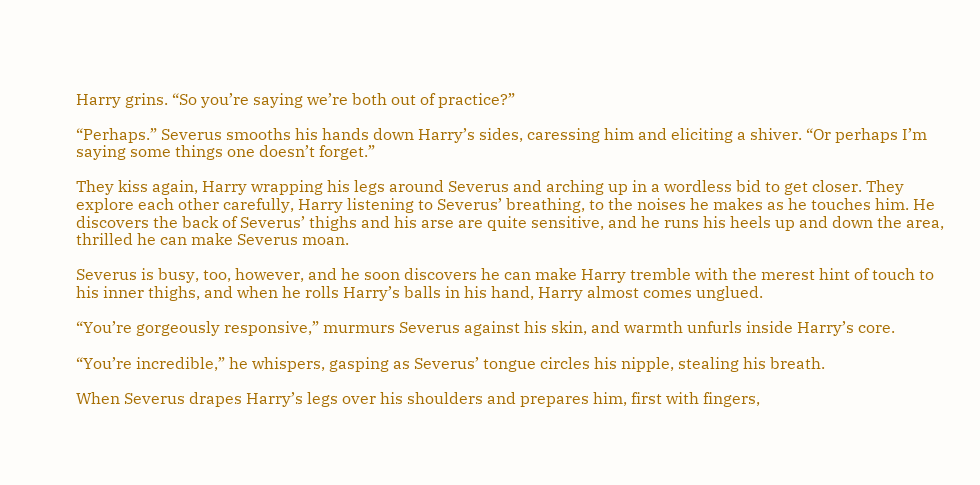Harry grins. “So you’re saying we’re both out of practice?”

“Perhaps.” Severus smooths his hands down Harry’s sides, caressing him and eliciting a shiver. “Or perhaps I’m saying some things one doesn’t forget.”

They kiss again, Harry wrapping his legs around Severus and arching up in a wordless bid to get closer. They explore each other carefully, Harry listening to Severus’ breathing, to the noises he makes as he touches him. He discovers the back of Severus’ thighs and his arse are quite sensitive, and he runs his heels up and down the area, thrilled he can make Severus moan.

Severus is busy, too, however, and he soon discovers he can make Harry tremble with the merest hint of touch to his inner thighs, and when he rolls Harry’s balls in his hand, Harry almost comes unglued.

“You’re gorgeously responsive,” murmurs Severus against his skin, and warmth unfurls inside Harry’s core.

“You’re incredible,” he whispers, gasping as Severus’ tongue circles his nipple, stealing his breath.

When Severus drapes Harry’s legs over his shoulders and prepares him, first with fingers,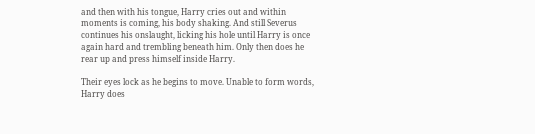and then with his tongue, Harry cries out and within moments is coming, his body shaking. And still Severus continues his onslaught, licking his hole until Harry is once again hard and trembling beneath him. Only then does he rear up and press himself inside Harry.

Their eyes lock as he begins to move. Unable to form words, Harry does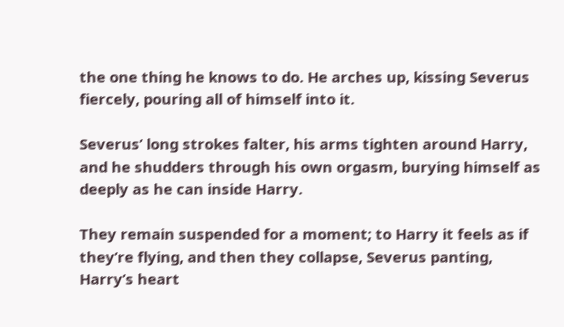the one thing he knows to do. He arches up, kissing Severus fiercely, pouring all of himself into it.

Severus’ long strokes falter, his arms tighten around Harry, and he shudders through his own orgasm, burying himself as deeply as he can inside Harry.

They remain suspended for a moment; to Harry it feels as if they’re flying, and then they collapse, Severus panting, Harry’s heart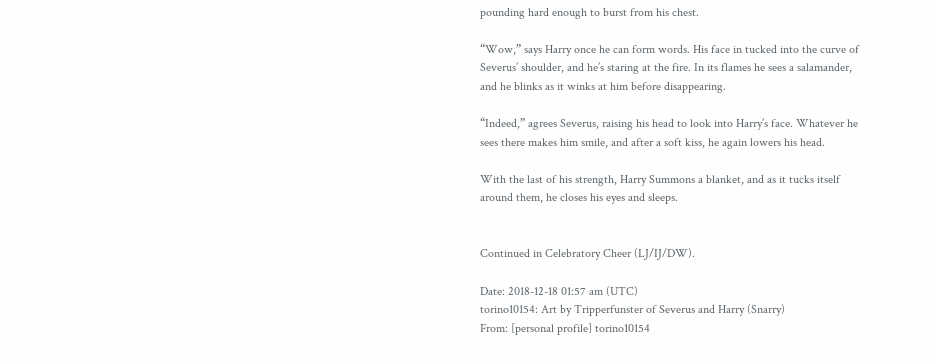pounding hard enough to burst from his chest.

“Wow,” says Harry once he can form words. His face in tucked into the curve of Severus’ shoulder, and he’s staring at the fire. In its flames he sees a salamander, and he blinks as it winks at him before disappearing.

“Indeed,” agrees Severus, raising his head to look into Harry’s face. Whatever he sees there makes him smile, and after a soft kiss, he again lowers his head.

With the last of his strength, Harry Summons a blanket, and as it tucks itself around them, he closes his eyes and sleeps.


Continued in Celebratory Cheer (LJ/IJ/DW).

Date: 2018-12-18 01:57 am (UTC)
torino10154: Art by Tripperfunster of Severus and Harry (Snarry)
From: [personal profile] torino10154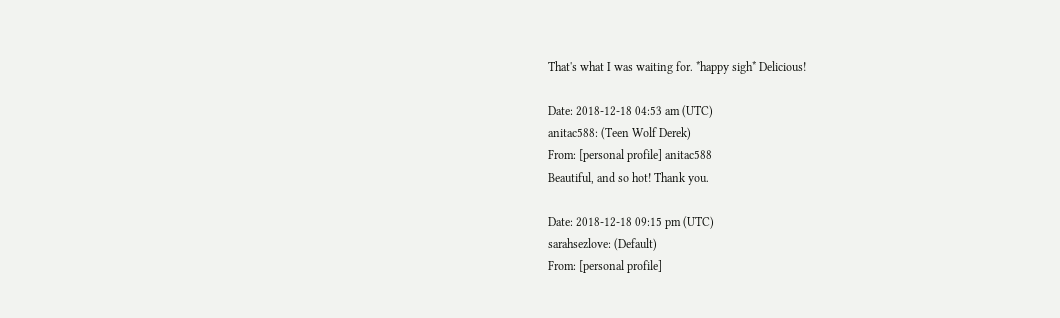That's what I was waiting for. *happy sigh* Delicious!

Date: 2018-12-18 04:53 am (UTC)
anitac588: (Teen Wolf Derek)
From: [personal profile] anitac588
Beautiful, and so hot! Thank you.

Date: 2018-12-18 09:15 pm (UTC)
sarahsezlove: (Default)
From: [personal profile]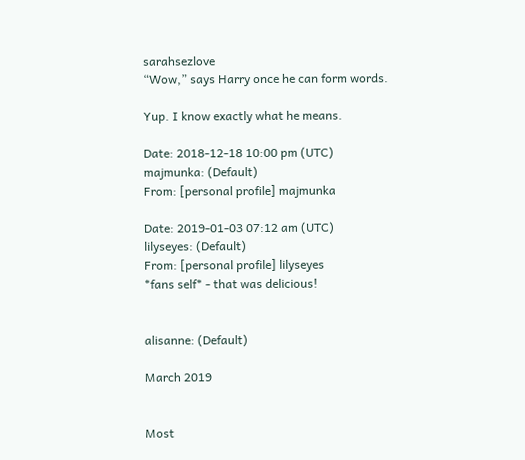sarahsezlove
“Wow,” says Harry once he can form words.

Yup. I know exactly what he means.

Date: 2018-12-18 10:00 pm (UTC)
majmunka: (Default)
From: [personal profile] majmunka

Date: 2019-01-03 07:12 am (UTC)
lilyseyes: (Default)
From: [personal profile] lilyseyes
*fans self* - that was delicious!


alisanne: (Default)

March 2019


Most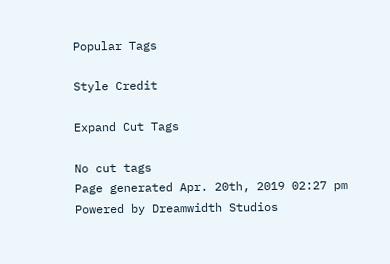Popular Tags

Style Credit

Expand Cut Tags

No cut tags
Page generated Apr. 20th, 2019 02:27 pm
Powered by Dreamwidth Studios